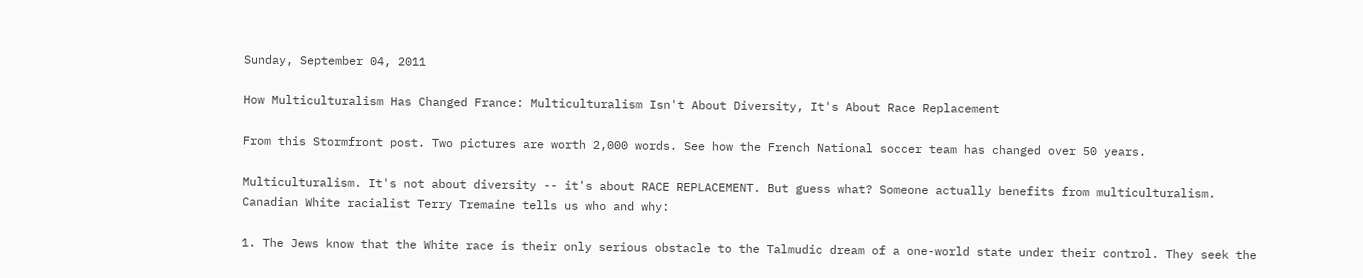Sunday, September 04, 2011

How Multiculturalism Has Changed France: Multiculturalism Isn't About Diversity, It's About Race Replacement

From this Stormfront post. Two pictures are worth 2,000 words. See how the French National soccer team has changed over 50 years.

Multiculturalism. It's not about diversity -- it's about RACE REPLACEMENT. But guess what? Someone actually benefits from multiculturalism. Canadian White racialist Terry Tremaine tells us who and why:

1. The Jews know that the White race is their only serious obstacle to the Talmudic dream of a one-world state under their control. They seek the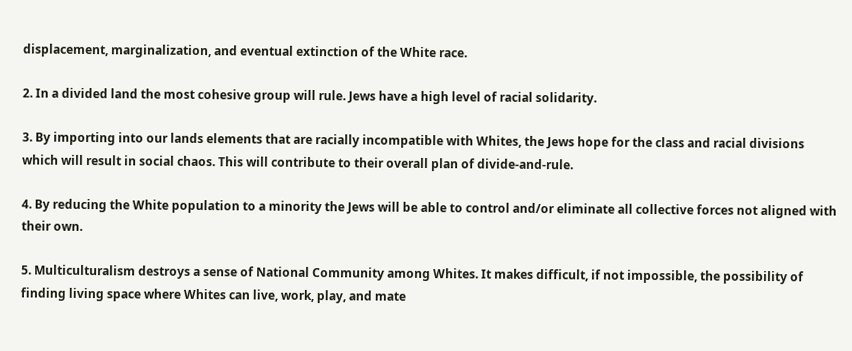displacement, marginalization, and eventual extinction of the White race.

2. In a divided land the most cohesive group will rule. Jews have a high level of racial solidarity.

3. By importing into our lands elements that are racially incompatible with Whites, the Jews hope for the class and racial divisions which will result in social chaos. This will contribute to their overall plan of divide-and-rule.

4. By reducing the White population to a minority the Jews will be able to control and/or eliminate all collective forces not aligned with their own.

5. Multiculturalism destroys a sense of National Community among Whites. It makes difficult, if not impossible, the possibility of finding living space where Whites can live, work, play, and mate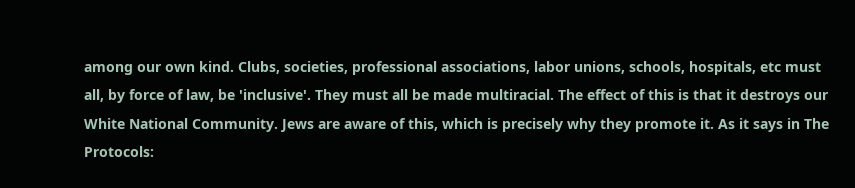among our own kind. Clubs, societies, professional associations, labor unions, schools, hospitals, etc must all, by force of law, be 'inclusive'. They must all be made multiracial. The effect of this is that it destroys our White National Community. Jews are aware of this, which is precisely why they promote it. As it says in The Protocols: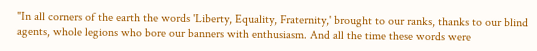"In all corners of the earth the words 'Liberty, Equality, Fraternity,' brought to our ranks, thanks to our blind agents, whole legions who bore our banners with enthusiasm. And all the time these words were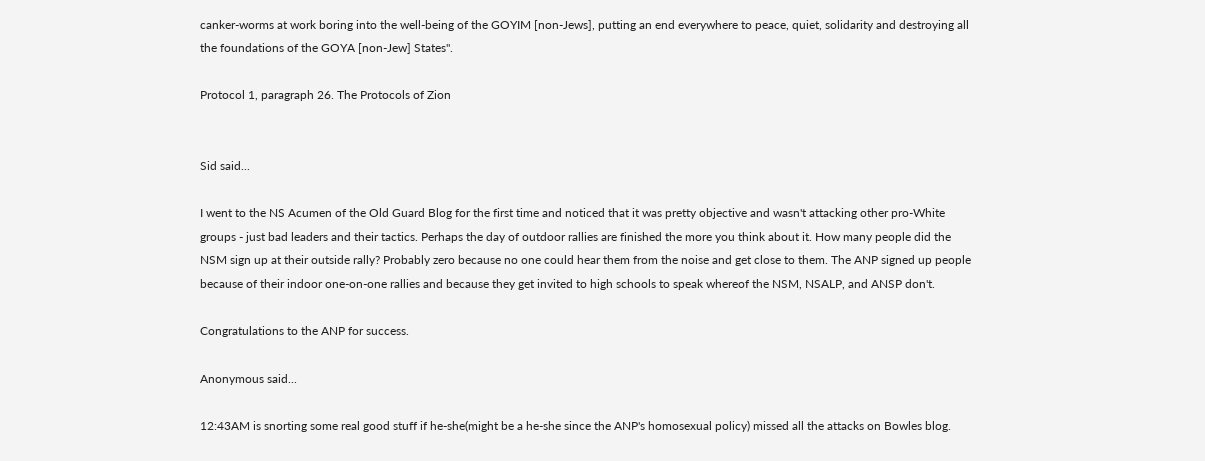canker-worms at work boring into the well-being of the GOYIM [non-Jews], putting an end everywhere to peace, quiet, solidarity and destroying all the foundations of the GOYA [non-Jew] States".

Protocol 1, paragraph 26. The Protocols of Zion


Sid said...

I went to the NS Acumen of the Old Guard Blog for the first time and noticed that it was pretty objective and wasn't attacking other pro-White groups - just bad leaders and their tactics. Perhaps the day of outdoor rallies are finished the more you think about it. How many people did the NSM sign up at their outside rally? Probably zero because no one could hear them from the noise and get close to them. The ANP signed up people because of their indoor one-on-one rallies and because they get invited to high schools to speak whereof the NSM, NSALP, and ANSP don't.

Congratulations to the ANP for success.

Anonymous said...

12:43AM is snorting some real good stuff if he-she(might be a he-she since the ANP's homosexual policy) missed all the attacks on Bowles blog.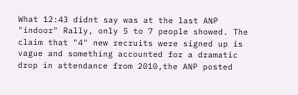What 12:43 didnt say was at the last ANP "indoor" Rally, only 5 to 7 people showed. The claim that "4" new recruits were signed up is vague and something accounted for a dramatic drop in attendance from 2010,the ANP posted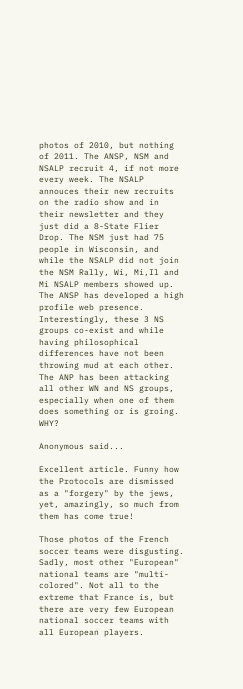photos of 2010, but nothing of 2011. The ANSP, NSM and NSALP recruit 4, if not more every week. The NSALP annouces their new recruits on the radio show and in their newsletter and they just did a 8-State Flier Drop. The NSM just had 75 people in Wisconsin, and while the NSALP did not join the NSM Rally, Wi, Mi,Il and Mi NSALP members showed up.
The ANSP has developed a high profile web presence. Interestingly, these 3 NS groups co-exist and while having philosophical differences have not been throwing mud at each other. The ANP has been attacking all other WN and NS groups, especially when one of them does something or is groing. WHY?

Anonymous said...

Excellent article. Funny how the Protocols are dismissed as a "forgery" by the jews, yet, amazingly, so much from them has come true!

Those photos of the French soccer teams were disgusting. Sadly, most other "European" national teams are "multi-colored". Not all to the extreme that France is, but there are very few European national soccer teams with all European players.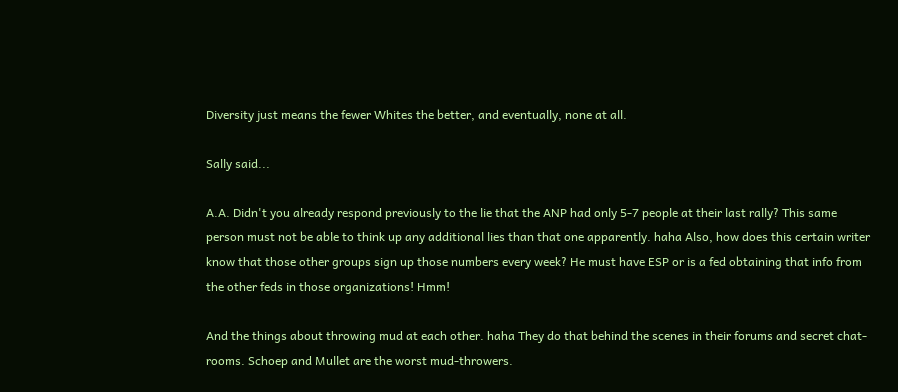Diversity just means the fewer Whites the better, and eventually, none at all.

Sally said...

A.A. Didn't you already respond previously to the lie that the ANP had only 5-7 people at their last rally? This same person must not be able to think up any additional lies than that one apparently. haha Also, how does this certain writer know that those other groups sign up those numbers every week? He must have ESP or is a fed obtaining that info from the other feds in those organizations! Hmm!

And the things about throwing mud at each other. haha They do that behind the scenes in their forums and secret chat-rooms. Schoep and Mullet are the worst mud-throwers.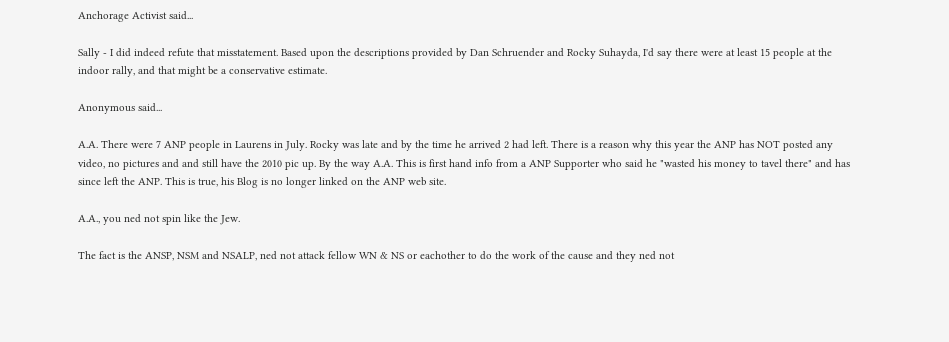Anchorage Activist said...

Sally - I did indeed refute that misstatement. Based upon the descriptions provided by Dan Schruender and Rocky Suhayda, I'd say there were at least 15 people at the indoor rally, and that might be a conservative estimate.

Anonymous said...

A.A. There were 7 ANP people in Laurens in July. Rocky was late and by the time he arrived 2 had left. There is a reason why this year the ANP has NOT posted any video, no pictures and and still have the 2010 pic up. By the way A.A. This is first hand info from a ANP Supporter who said he "wasted his money to tavel there" and has since left the ANP. This is true, his Blog is no longer linked on the ANP web site.

A.A., you ned not spin like the Jew.

The fact is the ANSP, NSM and NSALP, ned not attack fellow WN & NS or eachother to do the work of the cause and they ned not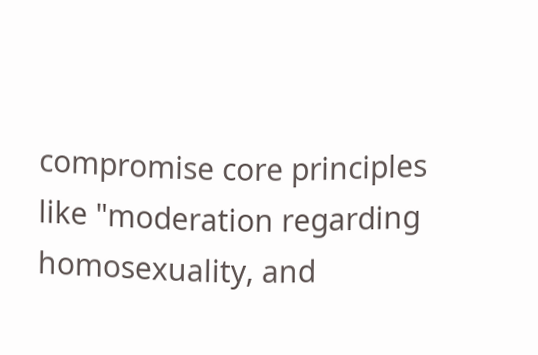compromise core principles like "moderation regarding homosexuality, and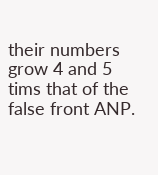their numbers grow 4 and 5 tims that of the false front ANP.